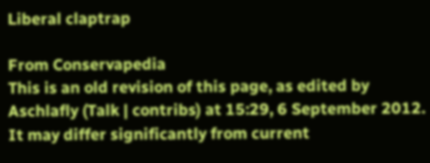Liberal claptrap

From Conservapedia
This is an old revision of this page, as edited by Aschlafly (Talk | contribs) at 15:29, 6 September 2012. It may differ significantly from current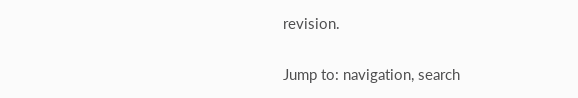revision.

Jump to: navigation, search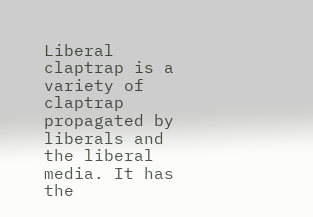Liberal claptrap is a variety of claptrap propagated by liberals and the liberal media. It has the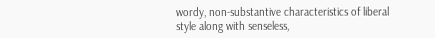wordy, non-substantive characteristics of liberal style along with senseless,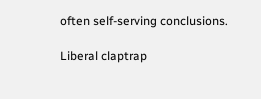often self-serving conclusions.

Liberal claptrap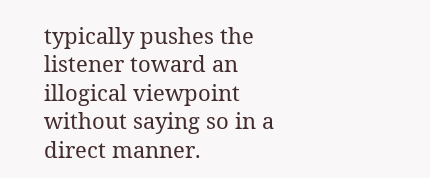typically pushes the listener toward an illogical viewpoint without saying so in a direct manner.